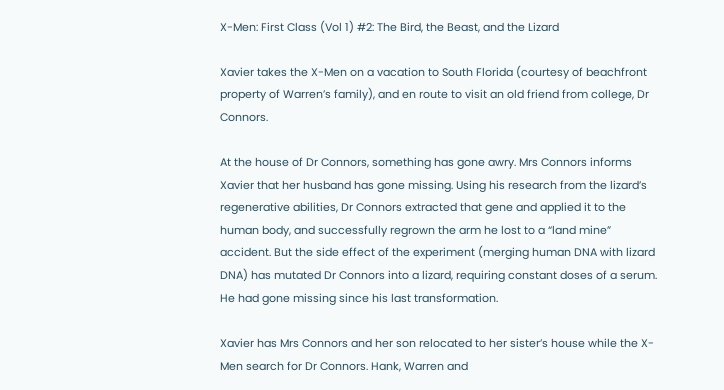X-Men: First Class (Vol 1) #2: The Bird, the Beast, and the Lizard

Xavier takes the X-Men on a vacation to South Florida (courtesy of beachfront property of Warren’s family), and en route to visit an old friend from college, Dr Connors.

At the house of Dr Connors, something has gone awry. Mrs Connors informs Xavier that her husband has gone missing. Using his research from the lizard’s regenerative abilities, Dr Connors extracted that gene and applied it to the human body, and successfully regrown the arm he lost to a “land mine” accident. But the side effect of the experiment (merging human DNA with lizard DNA) has mutated Dr Connors into a lizard, requiring constant doses of a serum. He had gone missing since his last transformation.

Xavier has Mrs Connors and her son relocated to her sister’s house while the X-Men search for Dr Connors. Hank, Warren and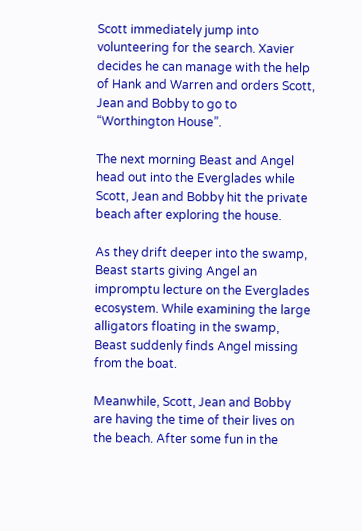Scott immediately jump into volunteering for the search. Xavier decides he can manage with the help of Hank and Warren and orders Scott, Jean and Bobby to go to “Worthington House”.

The next morning Beast and Angel head out into the Everglades while Scott, Jean and Bobby hit the private beach after exploring the house.

As they drift deeper into the swamp, Beast starts giving Angel an impromptu lecture on the Everglades ecosystem. While examining the large alligators floating in the swamp, Beast suddenly finds Angel missing from the boat.

Meanwhile, Scott, Jean and Bobby are having the time of their lives on the beach. After some fun in the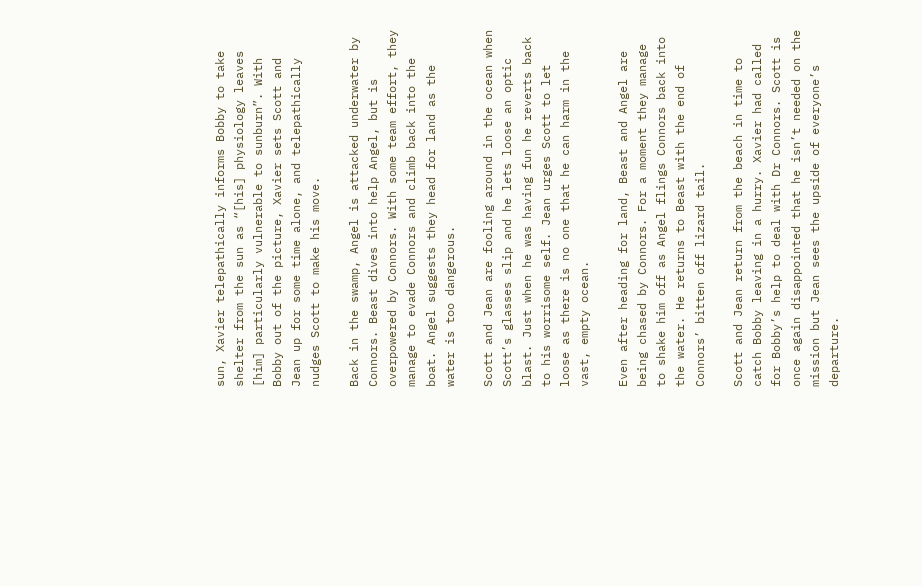sun, Xavier telepathically informs Bobby to take shelter from the sun as “[his] physiology leaves [him] particularly vulnerable to sunburn”. With Bobby out of the picture, Xavier sets Scott and Jean up for some time alone, and telepathically nudges Scott to make his move.

Back in the swamp, Angel is attacked underwater by Connors. Beast dives into help Angel, but is overpowered by Connors. With some team effort, they manage to evade Connors and climb back into the boat. Angel suggests they head for land as the water is too dangerous.

Scott and Jean are fooling around in the ocean when Scott’s glasses slip and he lets loose an optic blast. Just when he was having fun he reverts back to his worrisome self. Jean urges Scott to let loose as there is no one that he can harm in the vast, empty ocean.

Even after heading for land, Beast and Angel are being chased by Connors. For a moment they manage to shake him off as Angel flings Connors back into the water. He returns to Beast with the end of Connors’ bitten off lizard tail.

Scott and Jean return from the beach in time to catch Bobby leaving in a hurry. Xavier had called for Bobby’s help to deal with Dr Connors. Scott is once again disappointed that he isn’t needed on the mission but Jean sees the upside of everyone’s departure.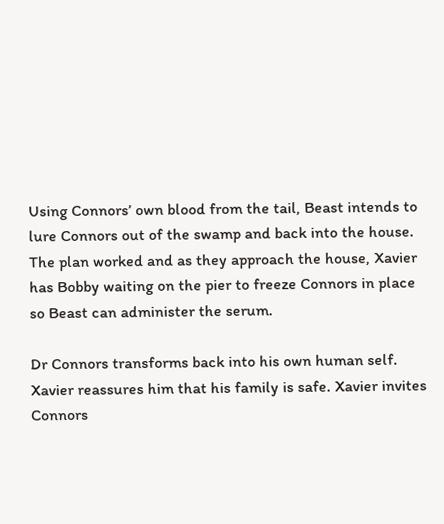Using Connors’ own blood from the tail, Beast intends to lure Connors out of the swamp and back into the house. The plan worked and as they approach the house, Xavier has Bobby waiting on the pier to freeze Connors in place so Beast can administer the serum.

Dr Connors transforms back into his own human self. Xavier reassures him that his family is safe. Xavier invites Connors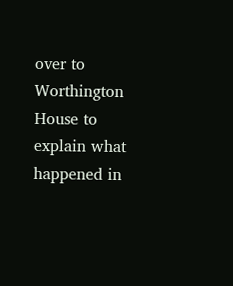over to Worthington House to explain what happened in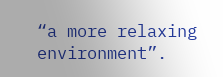“a more relaxing environment”.